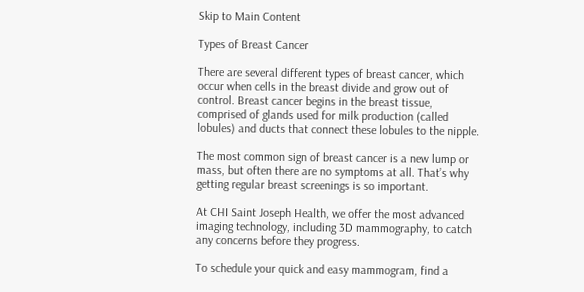Skip to Main Content

Types of Breast Cancer

There are several different types of breast cancer, which occur when cells in the breast divide and grow out of control. Breast cancer begins in the breast tissue, comprised of glands used for milk production (called lobules) and ducts that connect these lobules to the nipple.

The most common sign of breast cancer is a new lump or mass, but often there are no symptoms at all. That’s why getting regular breast screenings is so important.

At CHI Saint Joseph Health, we offer the most advanced imaging technology, including 3D mammography, to catch any concerns before they progress.

To schedule your quick and easy mammogram, find a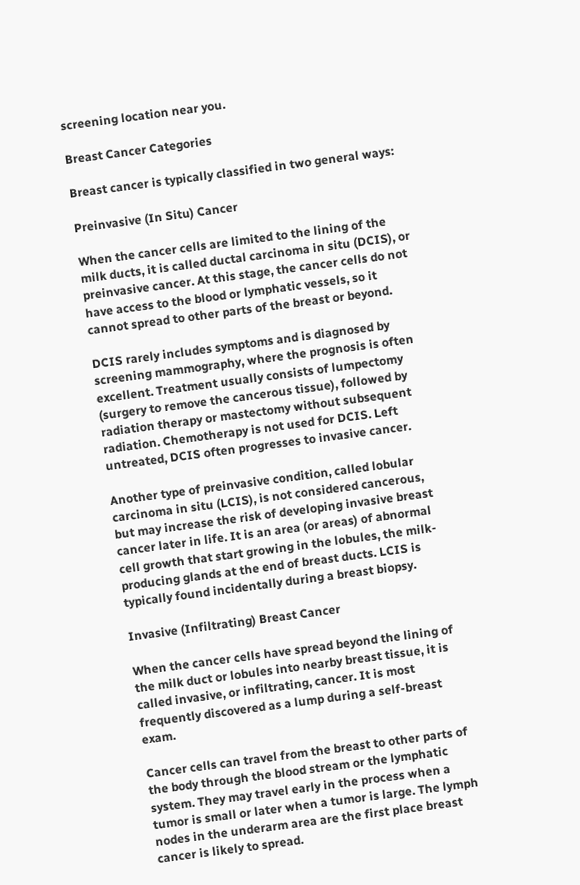screening location near you.

Breast Cancer Categories

Breast cancer is typically classified in two general ways:

Preinvasive (In Situ) Cancer

When the cancer cells are limited to the lining of the milk ducts, it is called ductal carcinoma in situ (DCIS), or preinvasive cancer. At this stage, the cancer cells do not have access to the blood or lymphatic vessels, so it cannot spread to other parts of the breast or beyond.

DCIS rarely includes symptoms and is diagnosed by screening mammography, where the prognosis is often excellent. Treatment usually consists of lumpectomy (surgery to remove the cancerous tissue), followed by radiation therapy or mastectomy without subsequent radiation. Chemotherapy is not used for DCIS. Left untreated, DCIS often progresses to invasive cancer.

Another type of preinvasive condition, called lobular carcinoma in situ (LCIS), is not considered cancerous, but may increase the risk of developing invasive breast cancer later in life. It is an area (or areas) of abnormal cell growth that start growing in the lobules, the milk-producing glands at the end of breast ducts. LCIS is typically found incidentally during a breast biopsy.

Invasive (Infiltrating) Breast Cancer

When the cancer cells have spread beyond the lining of the milk duct or lobules into nearby breast tissue, it is called invasive, or infiltrating, cancer. It is most frequently discovered as a lump during a self-breast exam.

Cancer cells can travel from the breast to other parts of the body through the blood stream or the lymphatic system. They may travel early in the process when a tumor is small or later when a tumor is large. The lymph nodes in the underarm area are the first place breast cancer is likely to spread.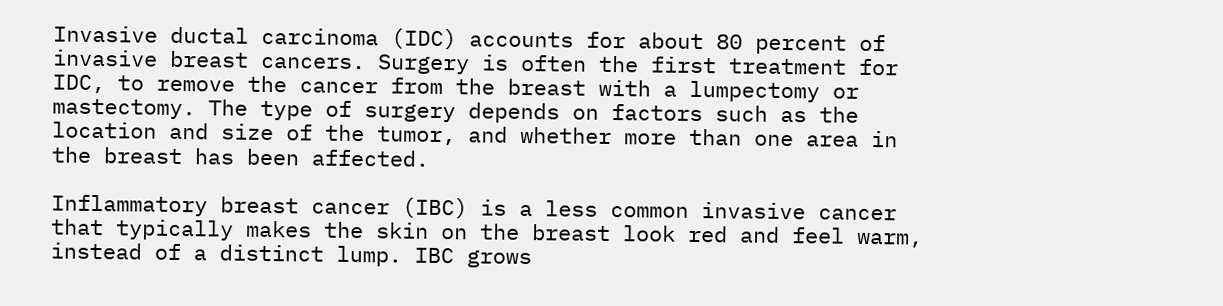Invasive ductal carcinoma (IDC) accounts for about 80 percent of invasive breast cancers. Surgery is often the first treatment for IDC, to remove the cancer from the breast with a lumpectomy or mastectomy. The type of surgery depends on factors such as the location and size of the tumor, and whether more than one area in the breast has been affected.

Inflammatory breast cancer (IBC) is a less common invasive cancer that typically makes the skin on the breast look red and feel warm, instead of a distinct lump. IBC grows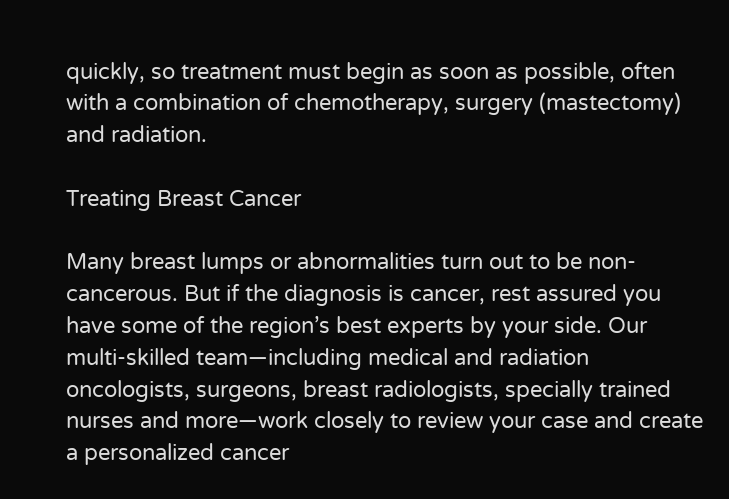quickly, so treatment must begin as soon as possible, often with a combination of chemotherapy, surgery (mastectomy) and radiation.

Treating Breast Cancer

Many breast lumps or abnormalities turn out to be non-cancerous. But if the diagnosis is cancer, rest assured you have some of the region’s best experts by your side. Our multi-skilled team—including medical and radiation oncologists, surgeons, breast radiologists, specially trained nurses and more—work closely to review your case and create a personalized cancer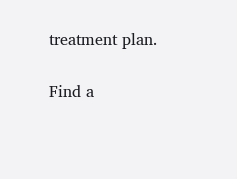treatment plan.

Find a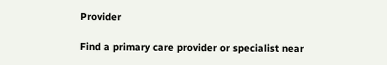Provider

Find a primary care provider or specialist near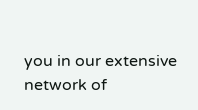you in our extensive network of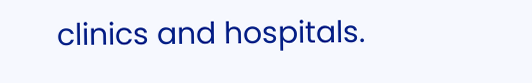clinics and hospitals.